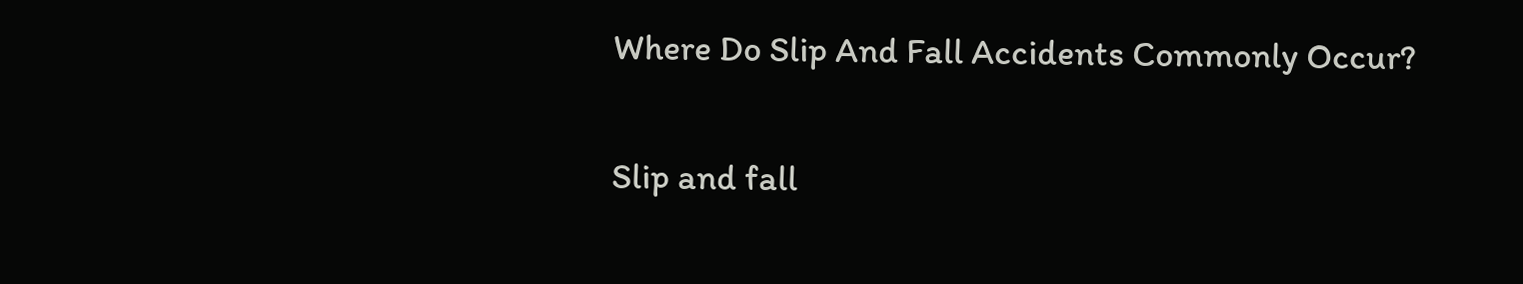Where Do Slip And Fall Accidents Commonly Occur?

Slip and fall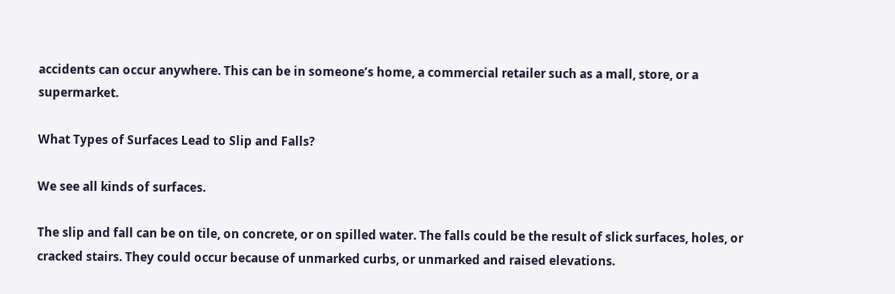accidents can occur anywhere. This can be in someone’s home, a commercial retailer such as a mall, store, or a supermarket.

What Types of Surfaces Lead to Slip and Falls?

We see all kinds of surfaces.

The slip and fall can be on tile, on concrete, or on spilled water. The falls could be the result of slick surfaces, holes, or cracked stairs. They could occur because of unmarked curbs, or unmarked and raised elevations.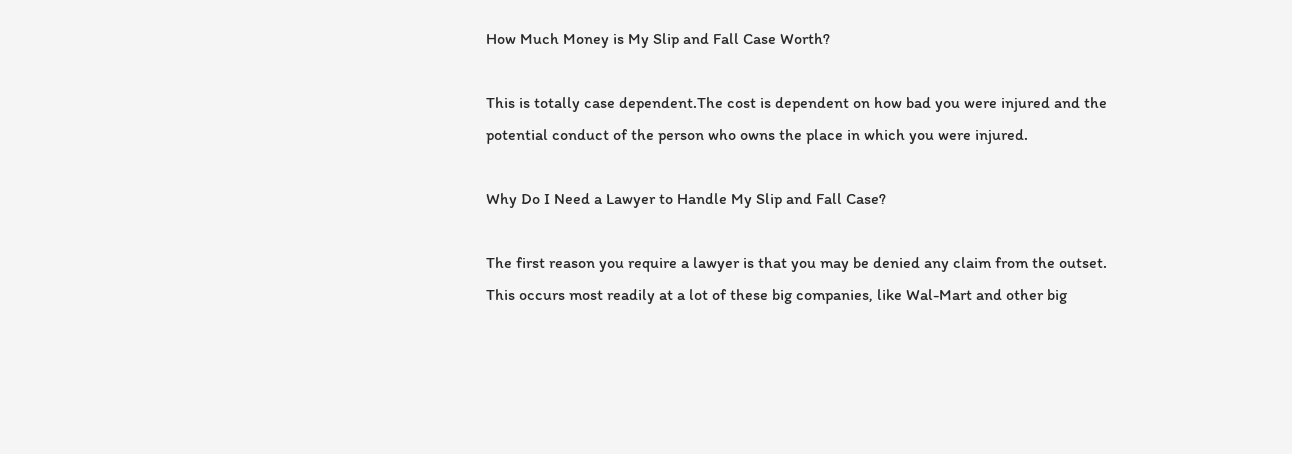How Much Money is My Slip and Fall Case Worth?

This is totally case dependent.The cost is dependent on how bad you were injured and the potential conduct of the person who owns the place in which you were injured.

Why Do I Need a Lawyer to Handle My Slip and Fall Case?

The first reason you require a lawyer is that you may be denied any claim from the outset. This occurs most readily at a lot of these big companies, like Wal-Mart and other big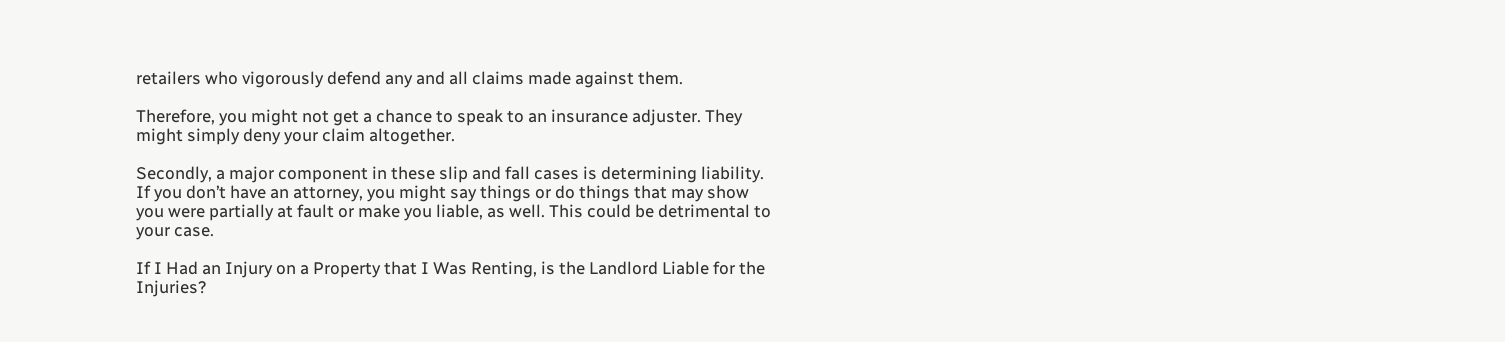retailers who vigorously defend any and all claims made against them.

Therefore, you might not get a chance to speak to an insurance adjuster. They might simply deny your claim altogether.

Secondly, a major component in these slip and fall cases is determining liability. If you don’t have an attorney, you might say things or do things that may show you were partially at fault or make you liable, as well. This could be detrimental to your case.

If I Had an Injury on a Property that I Was Renting, is the Landlord Liable for the Injuries?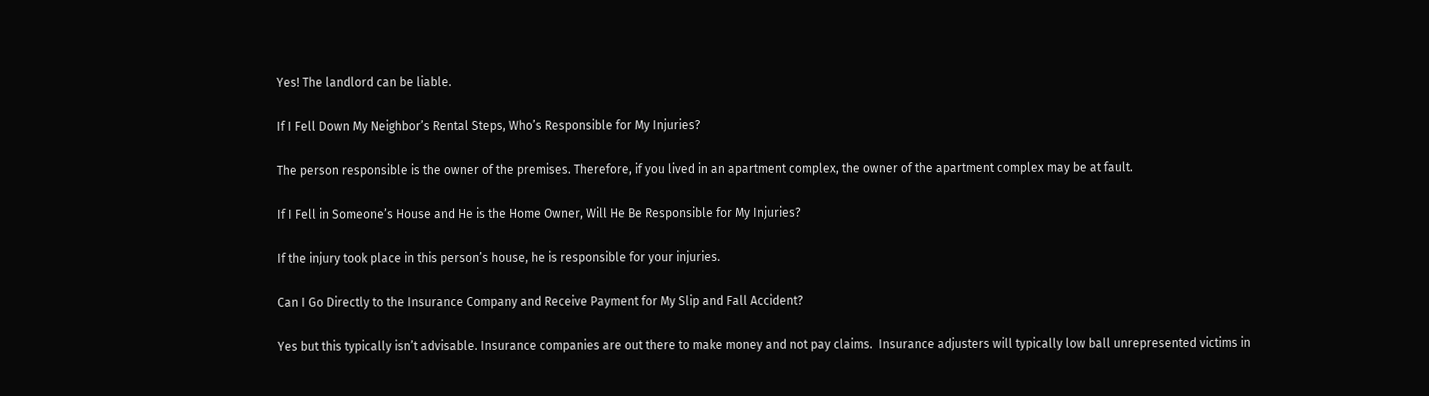Yes! The landlord can be liable.

If I Fell Down My Neighbor’s Rental Steps, Who’s Responsible for My Injuries?

The person responsible is the owner of the premises. Therefore, if you lived in an apartment complex, the owner of the apartment complex may be at fault.

If I Fell in Someone’s House and He is the Home Owner, Will He Be Responsible for My Injuries?

If the injury took place in this person’s house, he is responsible for your injuries.

Can I Go Directly to the Insurance Company and Receive Payment for My Slip and Fall Accident?

Yes but this typically isn’t advisable. Insurance companies are out there to make money and not pay claims.  Insurance adjusters will typically low ball unrepresented victims in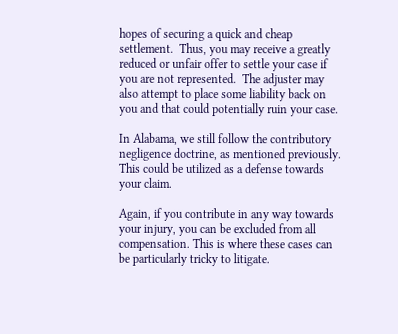hopes of securing a quick and cheap settlement.  Thus, you may receive a greatly reduced or unfair offer to settle your case if you are not represented.  The adjuster may also attempt to place some liability back on you and that could potentially ruin your case.

In Alabama, we still follow the contributory negligence doctrine, as mentioned previously. This could be utilized as a defense towards your claim.

Again, if you contribute in any way towards your injury, you can be excluded from all compensation. This is where these cases can be particularly tricky to litigate.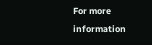For more information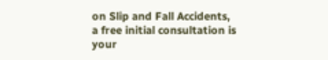on Slip and Fall Accidents, a free initial consultation is your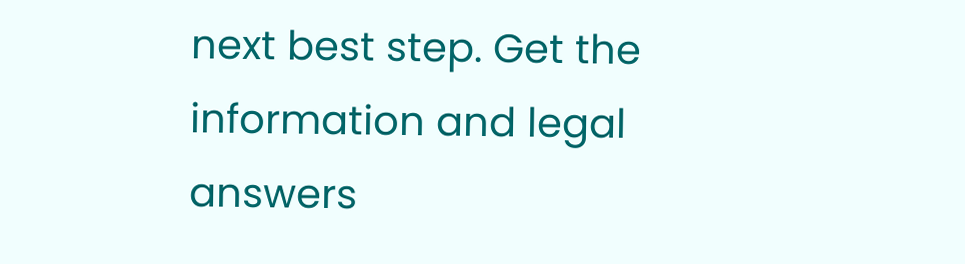next best step. Get the information and legal answers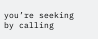you’re seeking by calling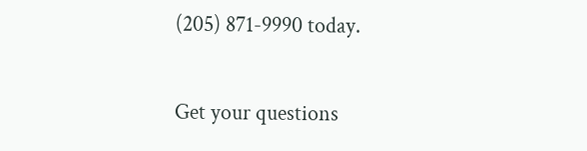(205) 871-9990 today.

Get your questions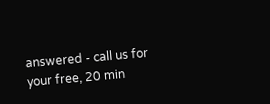answered - call us for your free, 20 min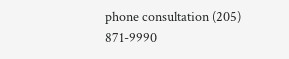phone consultation (205) 871-9990